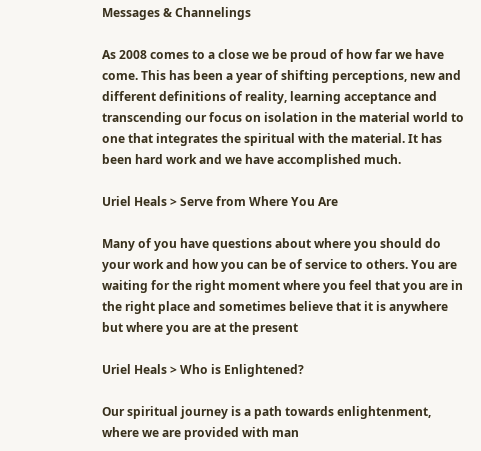Messages & Channelings

As 2008 comes to a close we be proud of how far we have come. This has been a year of shifting perceptions, new and different definitions of reality, learning acceptance and transcending our focus on isolation in the material world to one that integrates the spiritual with the material. It has been hard work and we have accomplished much.

Uriel Heals > Serve from Where You Are

Many of you have questions about where you should do your work and how you can be of service to others. You are waiting for the right moment where you feel that you are in the right place and sometimes believe that it is anywhere but where you are at the present

Uriel Heals > Who is Enlightened?

Our spiritual journey is a path towards enlightenment, where we are provided with man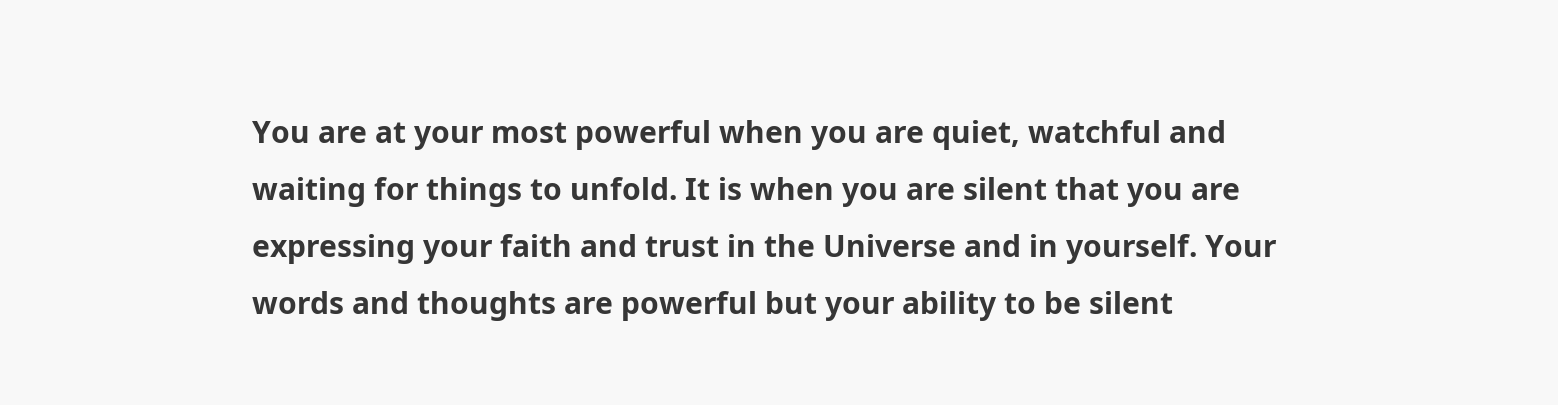You are at your most powerful when you are quiet, watchful and waiting for things to unfold. It is when you are silent that you are expressing your faith and trust in the Universe and in yourself. Your words and thoughts are powerful but your ability to be silent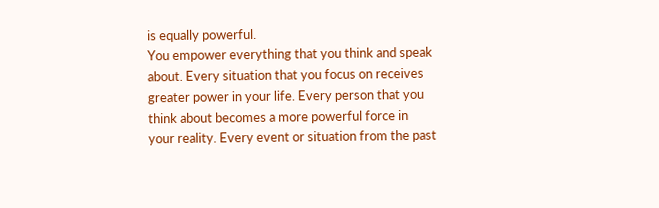is equally powerful.
You empower everything that you think and speak about. Every situation that you focus on receives greater power in your life. Every person that you think about becomes a more powerful force in your reality. Every event or situation from the past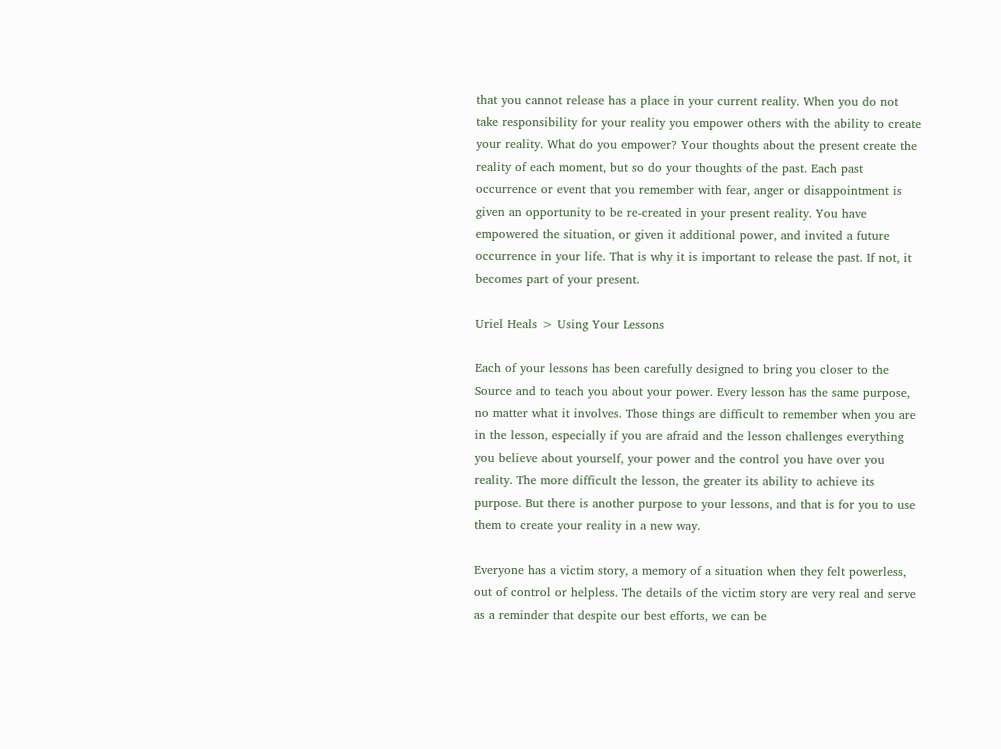that you cannot release has a place in your current reality. When you do not take responsibility for your reality you empower others with the ability to create your reality. What do you empower? Your thoughts about the present create the reality of each moment, but so do your thoughts of the past. Each past occurrence or event that you remember with fear, anger or disappointment is given an opportunity to be re-created in your present reality. You have empowered the situation, or given it additional power, and invited a future occurrence in your life. That is why it is important to release the past. If not, it becomes part of your present.

Uriel Heals > Using Your Lessons

Each of your lessons has been carefully designed to bring you closer to the Source and to teach you about your power. Every lesson has the same purpose, no matter what it involves. Those things are difficult to remember when you are in the lesson, especially if you are afraid and the lesson challenges everything you believe about yourself, your power and the control you have over you reality. The more difficult the lesson, the greater its ability to achieve its purpose. But there is another purpose to your lessons, and that is for you to use them to create your reality in a new way.

Everyone has a victim story, a memory of a situation when they felt powerless, out of control or helpless. The details of the victim story are very real and serve as a reminder that despite our best efforts, we can be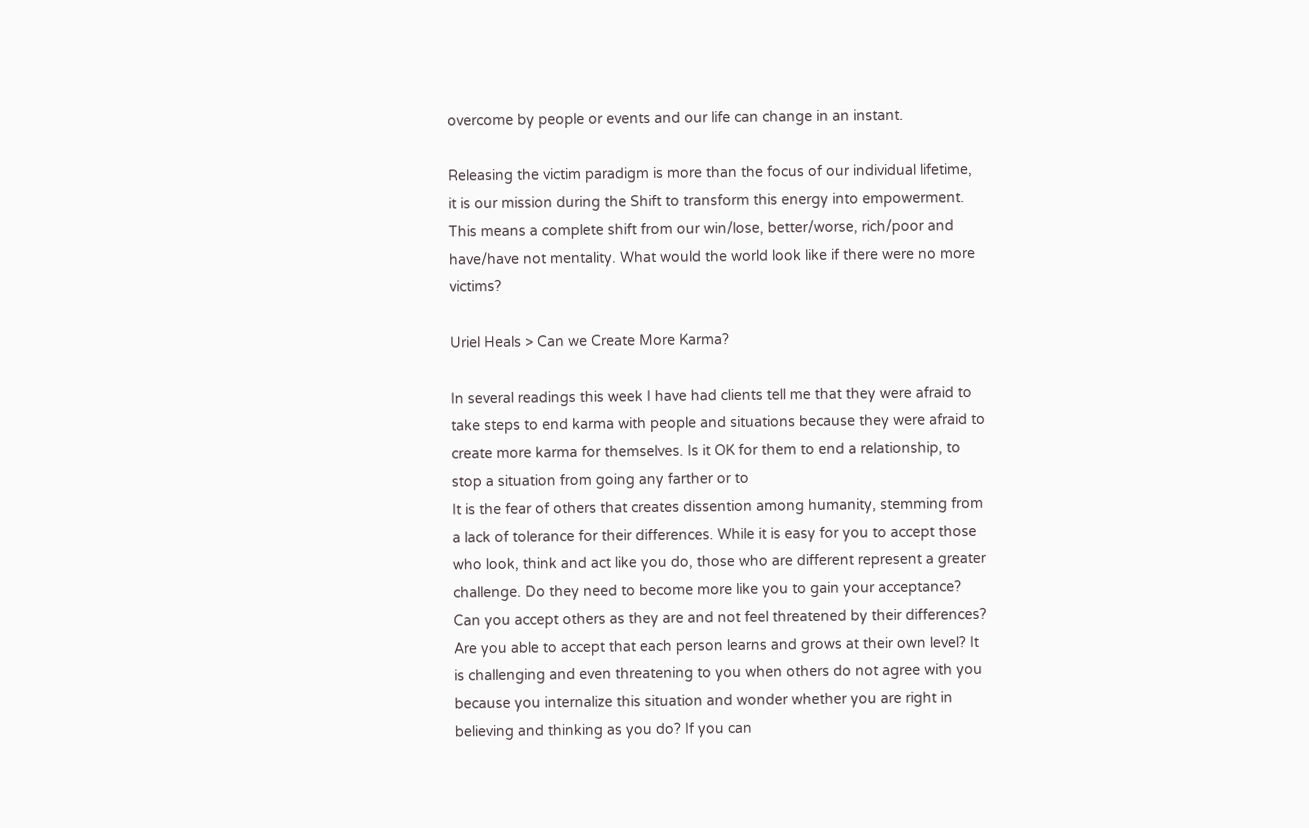overcome by people or events and our life can change in an instant.

Releasing the victim paradigm is more than the focus of our individual lifetime, it is our mission during the Shift to transform this energy into empowerment. This means a complete shift from our win/lose, better/worse, rich/poor and have/have not mentality. What would the world look like if there were no more victims?

Uriel Heals > Can we Create More Karma?

In several readings this week I have had clients tell me that they were afraid to take steps to end karma with people and situations because they were afraid to create more karma for themselves. Is it OK for them to end a relationship, to stop a situation from going any farther or to
It is the fear of others that creates dissention among humanity, stemming from a lack of tolerance for their differences. While it is easy for you to accept those who look, think and act like you do, those who are different represent a greater challenge. Do they need to become more like you to gain your acceptance? Can you accept others as they are and not feel threatened by their differences? Are you able to accept that each person learns and grows at their own level? It is challenging and even threatening to you when others do not agree with you because you internalize this situation and wonder whether you are right in believing and thinking as you do? If you can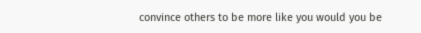convince others to be more like you would you be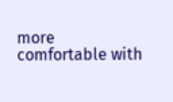more comfortable with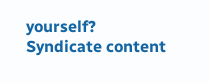yourself?
Syndicate content